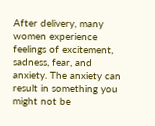After delivery, many women experience feelings of excitement, sadness, fear, and anxiety. The anxiety can result in something you might not be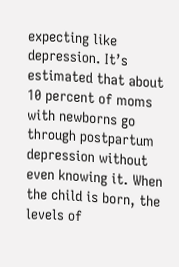expecting like depression. It’s estimated that about 10 percent of moms with newborns go through postpartum depression without even knowing it. When the child is born, the levels of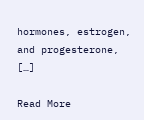hormones, estrogen, and progesterone, […]

Read More